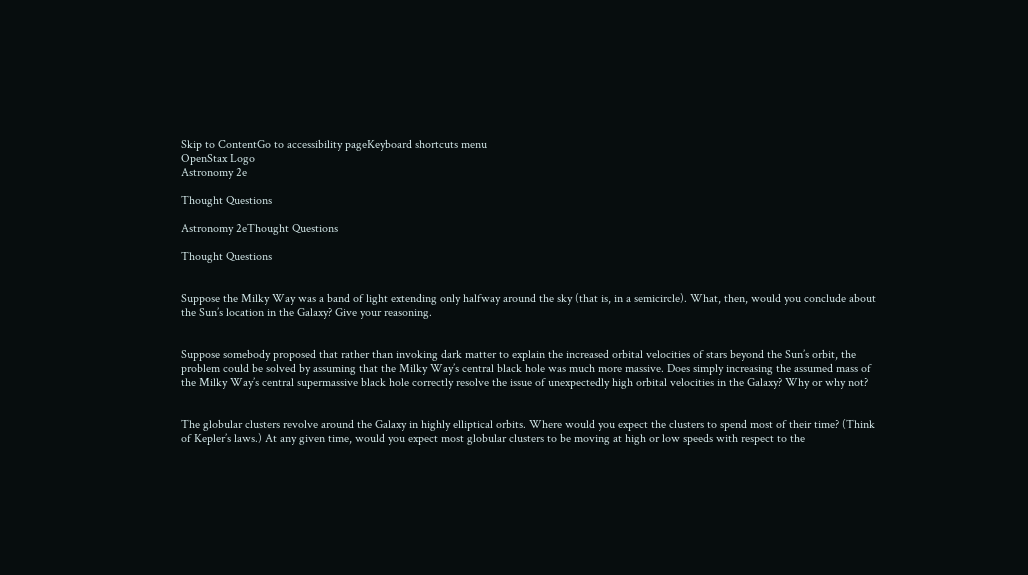Skip to ContentGo to accessibility pageKeyboard shortcuts menu
OpenStax Logo
Astronomy 2e

Thought Questions

Astronomy 2eThought Questions

Thought Questions


Suppose the Milky Way was a band of light extending only halfway around the sky (that is, in a semicircle). What, then, would you conclude about the Sun’s location in the Galaxy? Give your reasoning.


Suppose somebody proposed that rather than invoking dark matter to explain the increased orbital velocities of stars beyond the Sun’s orbit, the problem could be solved by assuming that the Milky Way’s central black hole was much more massive. Does simply increasing the assumed mass of the Milky Way’s central supermassive black hole correctly resolve the issue of unexpectedly high orbital velocities in the Galaxy? Why or why not?


The globular clusters revolve around the Galaxy in highly elliptical orbits. Where would you expect the clusters to spend most of their time? (Think of Kepler’s laws.) At any given time, would you expect most globular clusters to be moving at high or low speeds with respect to the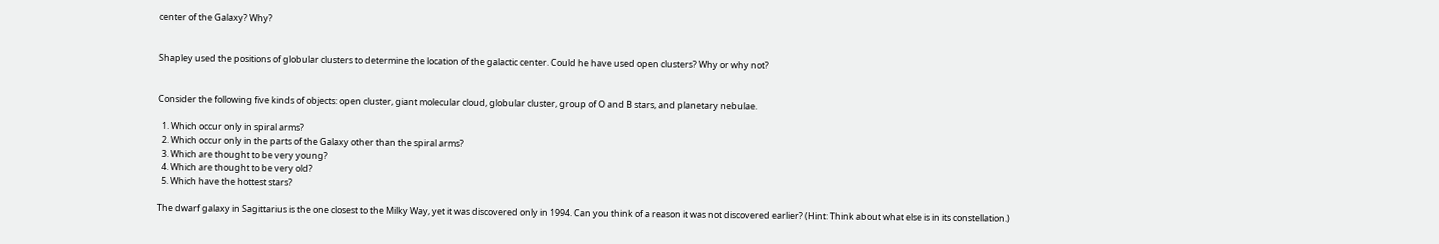center of the Galaxy? Why?


Shapley used the positions of globular clusters to determine the location of the galactic center. Could he have used open clusters? Why or why not?


Consider the following five kinds of objects: open cluster, giant molecular cloud, globular cluster, group of O and B stars, and planetary nebulae.

  1. Which occur only in spiral arms?
  2. Which occur only in the parts of the Galaxy other than the spiral arms?
  3. Which are thought to be very young?
  4. Which are thought to be very old?
  5. Which have the hottest stars?

The dwarf galaxy in Sagittarius is the one closest to the Milky Way, yet it was discovered only in 1994. Can you think of a reason it was not discovered earlier? (Hint: Think about what else is in its constellation.)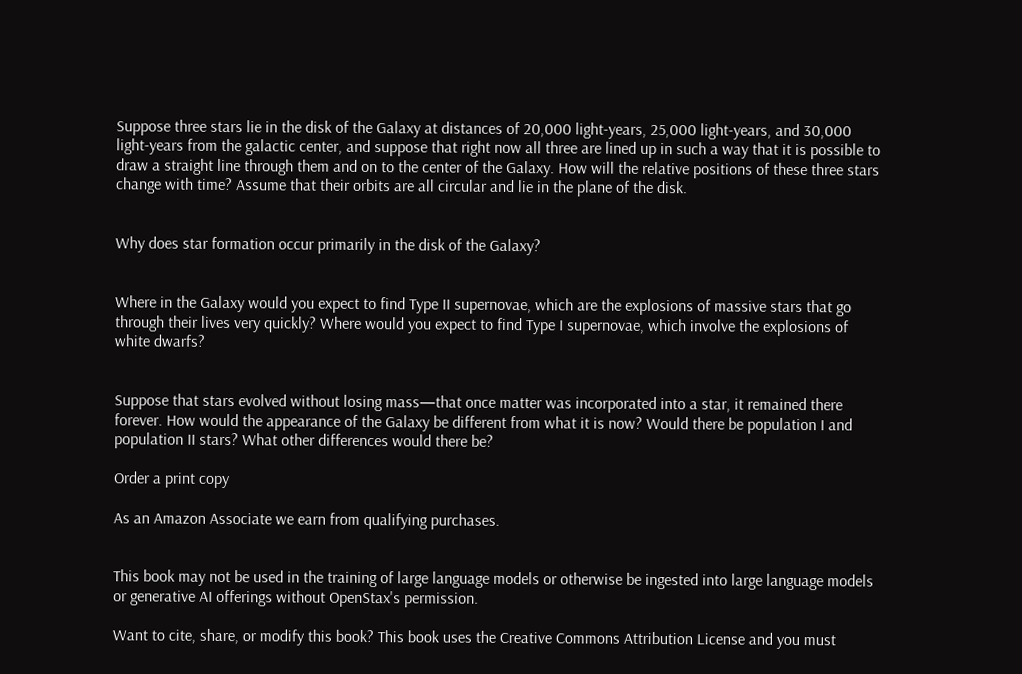Suppose three stars lie in the disk of the Galaxy at distances of 20,000 light-years, 25,000 light-years, and 30,000 light-years from the galactic center, and suppose that right now all three are lined up in such a way that it is possible to draw a straight line through them and on to the center of the Galaxy. How will the relative positions of these three stars change with time? Assume that their orbits are all circular and lie in the plane of the disk.


Why does star formation occur primarily in the disk of the Galaxy?


Where in the Galaxy would you expect to find Type II supernovae, which are the explosions of massive stars that go through their lives very quickly? Where would you expect to find Type I supernovae, which involve the explosions of white dwarfs?


Suppose that stars evolved without losing mass—that once matter was incorporated into a star, it remained there forever. How would the appearance of the Galaxy be different from what it is now? Would there be population I and population II stars? What other differences would there be?

Order a print copy

As an Amazon Associate we earn from qualifying purchases.


This book may not be used in the training of large language models or otherwise be ingested into large language models or generative AI offerings without OpenStax's permission.

Want to cite, share, or modify this book? This book uses the Creative Commons Attribution License and you must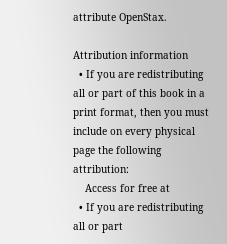attribute OpenStax.

Attribution information
  • If you are redistributing all or part of this book in a print format, then you must include on every physical page the following attribution:
    Access for free at
  • If you are redistributing all or part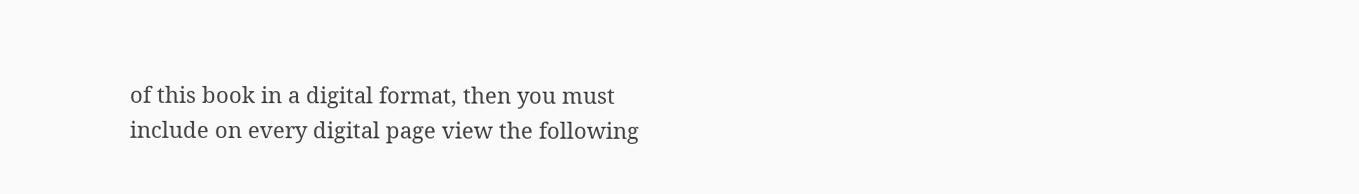of this book in a digital format, then you must include on every digital page view the following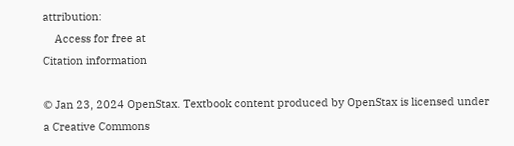attribution:
    Access for free at
Citation information

© Jan 23, 2024 OpenStax. Textbook content produced by OpenStax is licensed under a Creative Commons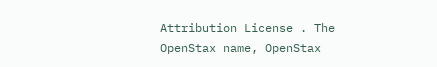Attribution License . The OpenStax name, OpenStax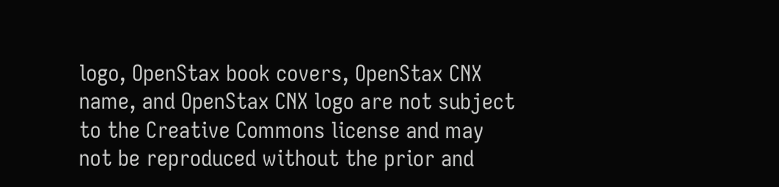logo, OpenStax book covers, OpenStax CNX name, and OpenStax CNX logo are not subject to the Creative Commons license and may not be reproduced without the prior and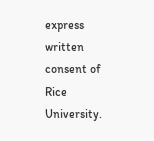express written consent of Rice University.